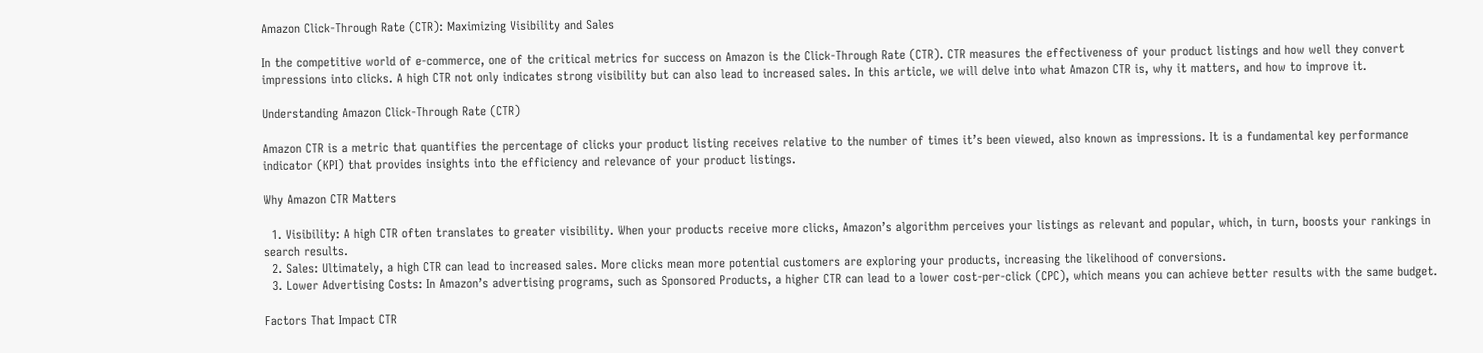Amazon Click-Through Rate (CTR): Maximizing Visibility and Sales

In the competitive world of e-commerce, one of the critical metrics for success on Amazon is the Click-Through Rate (CTR). CTR measures the effectiveness of your product listings and how well they convert impressions into clicks. A high CTR not only indicates strong visibility but can also lead to increased sales. In this article, we will delve into what Amazon CTR is, why it matters, and how to improve it.

Understanding Amazon Click-Through Rate (CTR)

Amazon CTR is a metric that quantifies the percentage of clicks your product listing receives relative to the number of times it’s been viewed, also known as impressions. It is a fundamental key performance indicator (KPI) that provides insights into the efficiency and relevance of your product listings.

Why Amazon CTR Matters

  1. Visibility: A high CTR often translates to greater visibility. When your products receive more clicks, Amazon’s algorithm perceives your listings as relevant and popular, which, in turn, boosts your rankings in search results.
  2. Sales: Ultimately, a high CTR can lead to increased sales. More clicks mean more potential customers are exploring your products, increasing the likelihood of conversions.
  3. Lower Advertising Costs: In Amazon’s advertising programs, such as Sponsored Products, a higher CTR can lead to a lower cost-per-click (CPC), which means you can achieve better results with the same budget.

Factors That Impact CTR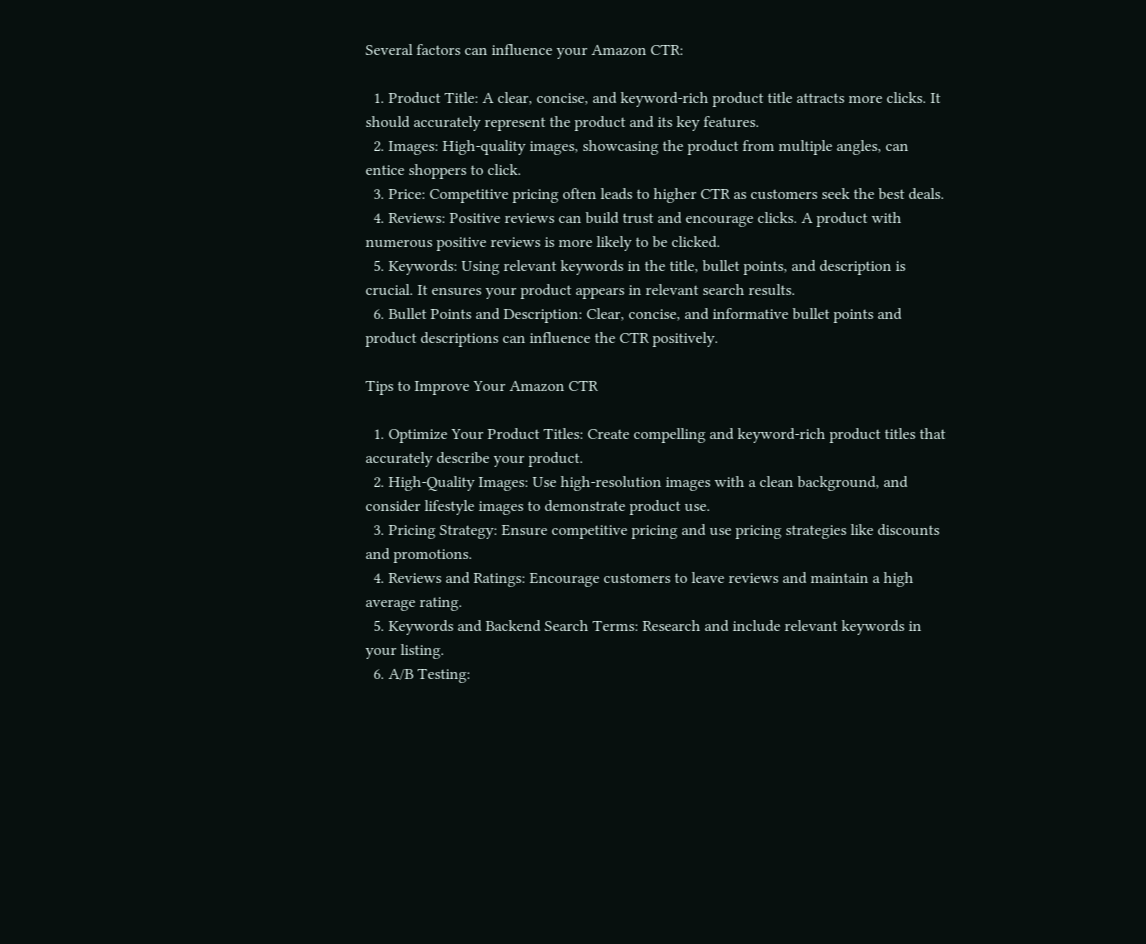Several factors can influence your Amazon CTR:

  1. Product Title: A clear, concise, and keyword-rich product title attracts more clicks. It should accurately represent the product and its key features.
  2. Images: High-quality images, showcasing the product from multiple angles, can entice shoppers to click.
  3. Price: Competitive pricing often leads to higher CTR as customers seek the best deals.
  4. Reviews: Positive reviews can build trust and encourage clicks. A product with numerous positive reviews is more likely to be clicked.
  5. Keywords: Using relevant keywords in the title, bullet points, and description is crucial. It ensures your product appears in relevant search results.
  6. Bullet Points and Description: Clear, concise, and informative bullet points and product descriptions can influence the CTR positively.

Tips to Improve Your Amazon CTR

  1. Optimize Your Product Titles: Create compelling and keyword-rich product titles that accurately describe your product.
  2. High-Quality Images: Use high-resolution images with a clean background, and consider lifestyle images to demonstrate product use.
  3. Pricing Strategy: Ensure competitive pricing and use pricing strategies like discounts and promotions.
  4. Reviews and Ratings: Encourage customers to leave reviews and maintain a high average rating.
  5. Keywords and Backend Search Terms: Research and include relevant keywords in your listing.
  6. A/B Testing: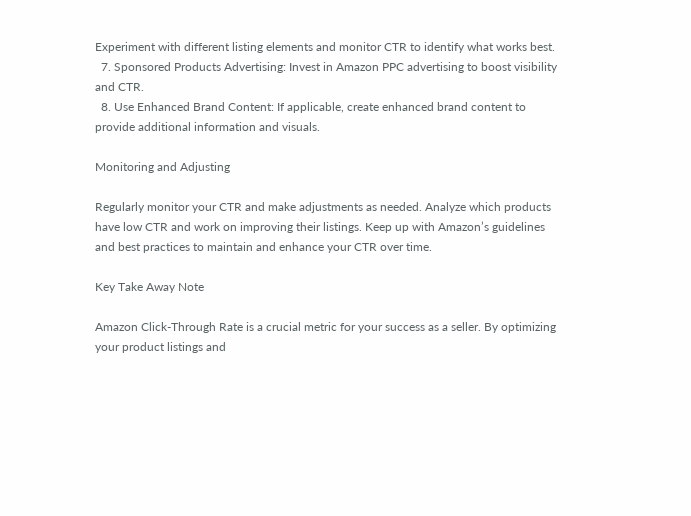Experiment with different listing elements and monitor CTR to identify what works best.
  7. Sponsored Products Advertising: Invest in Amazon PPC advertising to boost visibility and CTR.
  8. Use Enhanced Brand Content: If applicable, create enhanced brand content to provide additional information and visuals.

Monitoring and Adjusting

Regularly monitor your CTR and make adjustments as needed. Analyze which products have low CTR and work on improving their listings. Keep up with Amazon’s guidelines and best practices to maintain and enhance your CTR over time.

Key Take Away Note

Amazon Click-Through Rate is a crucial metric for your success as a seller. By optimizing your product listings and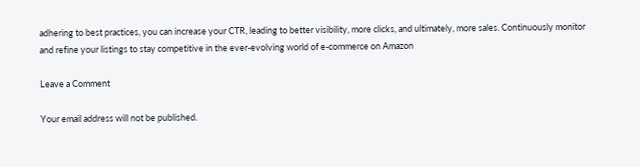adhering to best practices, you can increase your CTR, leading to better visibility, more clicks, and ultimately, more sales. Continuously monitor and refine your listings to stay competitive in the ever-evolving world of e-commerce on Amazon

Leave a Comment

Your email address will not be published.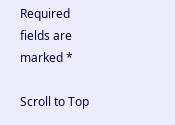Required fields are marked *

Scroll to Top